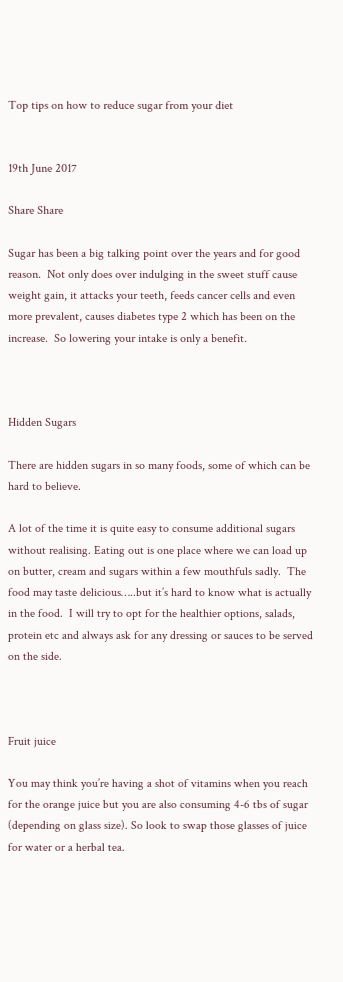Top tips on how to reduce sugar from your diet


19th June 2017

Share Share

Sugar has been a big talking point over the years and for good reason.  Not only does over indulging in the sweet stuff cause weight gain, it attacks your teeth, feeds cancer cells and even more prevalent, causes diabetes type 2 which has been on the increase.  So lowering your intake is only a benefit.



Hidden Sugars

There are hidden sugars in so many foods, some of which can be hard to believe.

A lot of the time it is quite easy to consume additional sugars without realising. Eating out is one place where we can load up on butter, cream and sugars within a few mouthfuls sadly.  The food may taste delicious…..but it’s hard to know what is actually in the food.  I will try to opt for the healthier options, salads, protein etc and always ask for any dressing or sauces to be served on the side.



Fruit juice

You may think you’re having a shot of vitamins when you reach for the orange juice but you are also consuming 4-6 tbs of sugar (depending on glass size). So look to swap those glasses of juice for water or a herbal tea.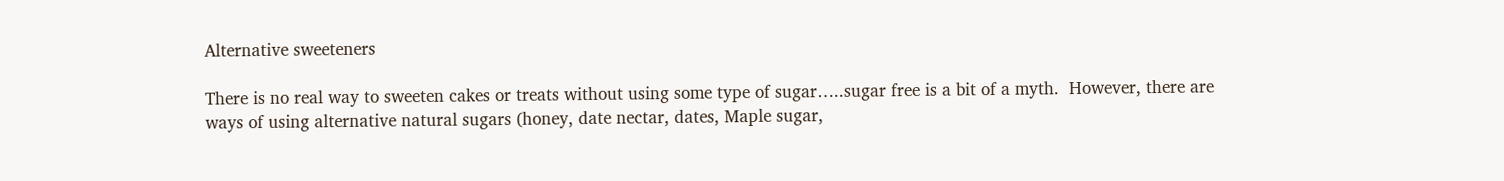Alternative sweeteners

There is no real way to sweeten cakes or treats without using some type of sugar…..sugar free is a bit of a myth.  However, there are ways of using alternative natural sugars (honey, date nectar, dates, Maple sugar,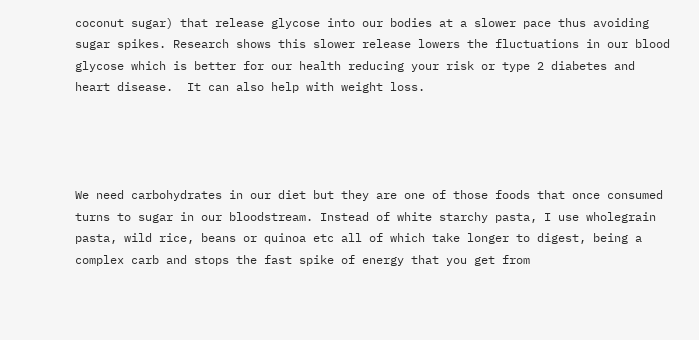coconut sugar) that release glycose into our bodies at a slower pace thus avoiding sugar spikes. Research shows this slower release lowers the fluctuations in our blood glycose which is better for our health reducing your risk or type 2 diabetes and heart disease.  It can also help with weight loss.




We need carbohydrates in our diet but they are one of those foods that once consumed turns to sugar in our bloodstream. Instead of white starchy pasta, I use wholegrain pasta, wild rice, beans or quinoa etc all of which take longer to digest, being a complex carb and stops the fast spike of energy that you get from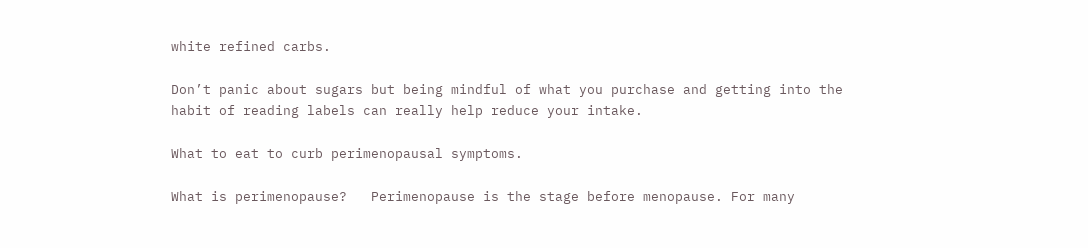white refined carbs.

Don’t panic about sugars but being mindful of what you purchase and getting into the habit of reading labels can really help reduce your intake.

What to eat to curb perimenopausal symptoms.

What is perimenopause?   Perimenopause is the stage before menopause. For many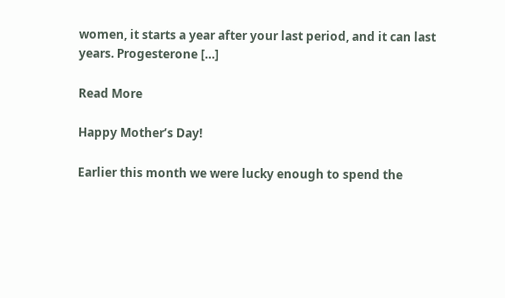women, it starts a year after your last period, and it can last years. Progesterone […]

Read More

Happy Mother’s Day!

Earlier this month we were lucky enough to spend the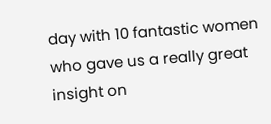day with 10 fantastic women who gave us a really great insight on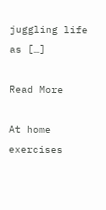juggling life as […]

Read More

At home exercises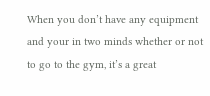When you don’t have any equipment and your in two minds whether or not to go to the gym, it’s a great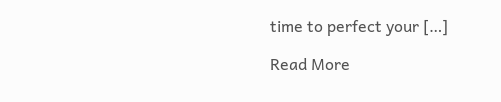time to perfect your […]

Read More